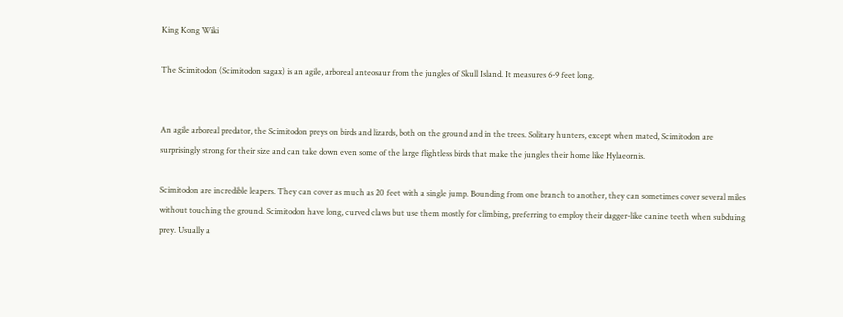King Kong Wiki

The Scimitodon (Scimitodon sagax) is an agile, arboreal anteosaur from the jungles of Skull Island. It measures 6-9 feet long.


An agile arboreal predator, the Scimitodon preys on birds and lizards, both on the ground and in the trees. Solitary hunters, except when mated, Scimitodon are surprisingly strong for their size and can take down even some of the large flightless birds that make the jungles their home like Hylaeornis.

Scimitodon are incredible leapers. They can cover as much as 20 feet with a single jump. Bounding from one branch to another, they can sometimes cover several miles without touching the ground. Scimitodon have long, curved claws but use them mostly for climbing, preferring to employ their dagger-like canine teeth when subduing prey. Usually a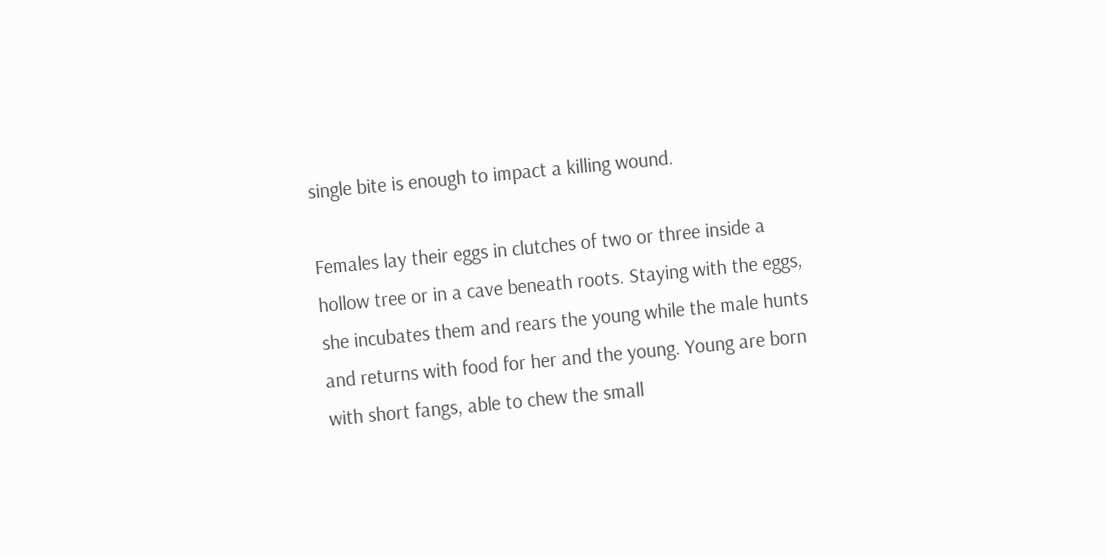single bite is enough to impact a killing wound.

Females lay their eggs in clutches of two or three inside a hollow tree or in a cave beneath roots. Staying with the eggs, she incubates them and rears the young while the male hunts and returns with food for her and the young. Young are born with short fangs, able to chew the small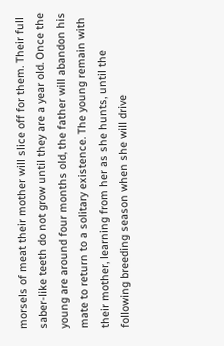morsels of meat their mother will slice off for them. Their full saber-like teeth do not grow until they are a year old. Once the young are around four months old, the father will abandon his mate to return to a solitary existence. The young remain with their mother, learning from her as she hunts, until the following breeding season when she will drive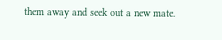them away and seek out a new mate.